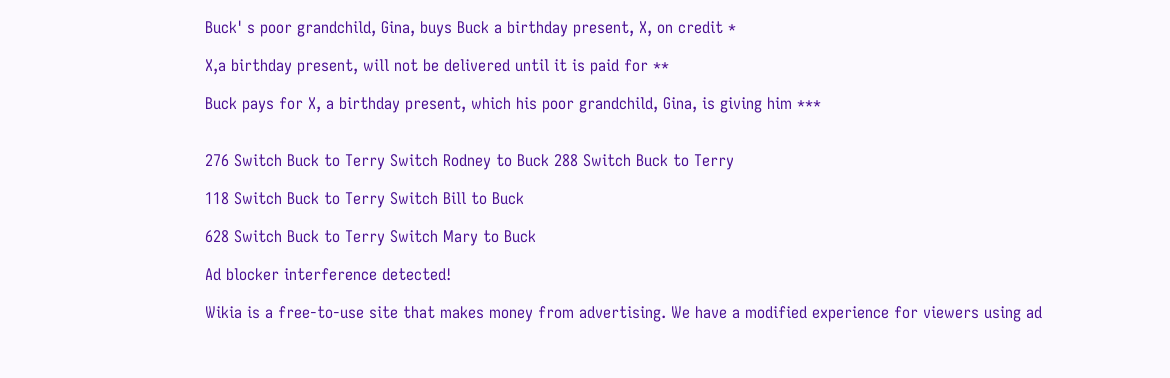Buck' s poor grandchild, Gina, buys Buck a birthday present, X, on credit *

X,a birthday present, will not be delivered until it is paid for **

Buck pays for X, a birthday present, which his poor grandchild, Gina, is giving him ***


276 Switch Buck to Terry Switch Rodney to Buck 288 Switch Buck to Terry

118 Switch Buck to Terry Switch Bill to Buck

628 Switch Buck to Terry Switch Mary to Buck

Ad blocker interference detected!

Wikia is a free-to-use site that makes money from advertising. We have a modified experience for viewers using ad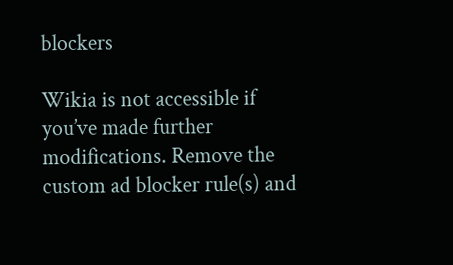blockers

Wikia is not accessible if you’ve made further modifications. Remove the custom ad blocker rule(s) and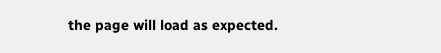the page will load as expected.